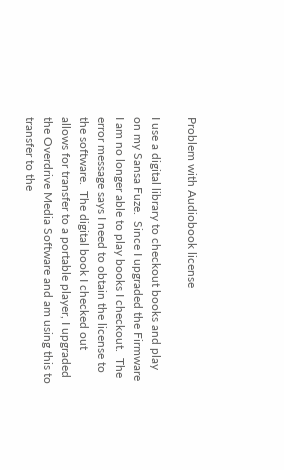Problem with Audiobook license

I use a digital library to checkout books and play on my Sansa Fuze.  Since I upgraded the Firmware I am no longer able to play books I checkout.  The error message says I need to obtain the license to the software.  The digital book I checked out allows for transfer to a portable player, I upgraded the Overdrive Media Software and am using this to transfer to the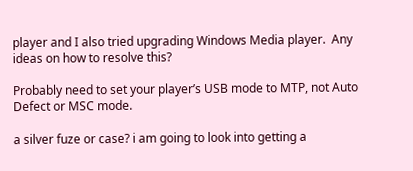player and I also tried upgrading Windows Media player.  Any ideas on how to resolve this?

Probably need to set your player’s USB mode to MTP, not Auto Defect or MSC mode.

a silver fuze or case? i am going to look into getting a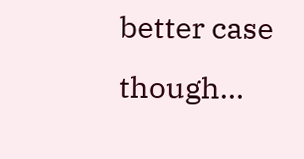better case though…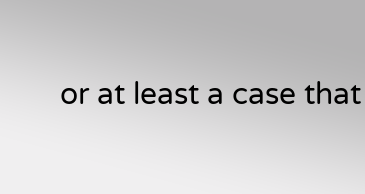or at least a case that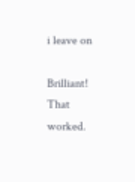i leave on

Brilliant!  That worked.